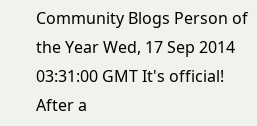Community Blogs Person of the Year Wed, 17 Sep 2014 03:31:00 GMT It's official! After a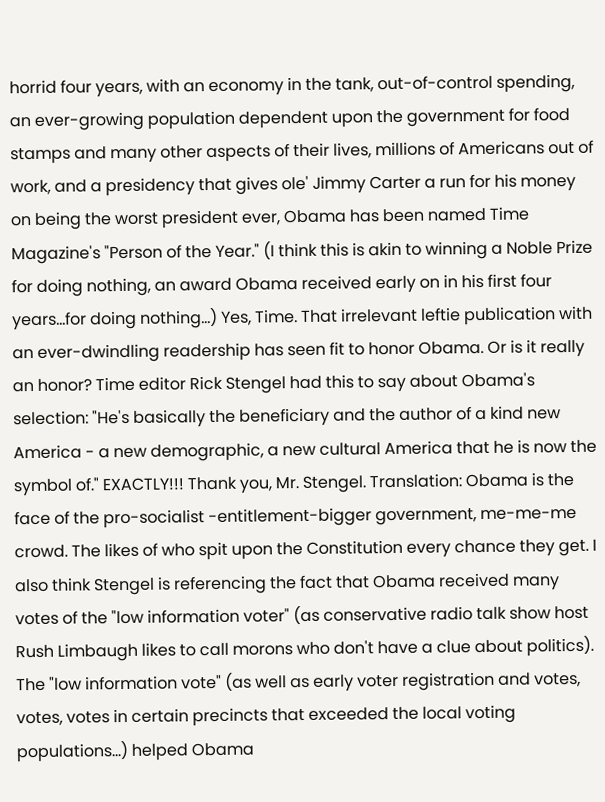horrid four years, with an economy in the tank, out-of-control spending, an ever-growing population dependent upon the government for food stamps and many other aspects of their lives, millions of Americans out of work, and a presidency that gives ole' Jimmy Carter a run for his money on being the worst president ever, Obama has been named Time Magazine's "Person of the Year." (I think this is akin to winning a Noble Prize for doing nothing, an award Obama received early on in his first four years...for doing nothing...) Yes, Time. That irrelevant leftie publication with an ever-dwindling readership has seen fit to honor Obama. Or is it really an honor? Time editor Rick Stengel had this to say about Obama's selection: "He's basically the beneficiary and the author of a kind new America - a new demographic, a new cultural America that he is now the symbol of." EXACTLY!!! Thank you, Mr. Stengel. Translation: Obama is the face of the pro-socialist -entitlement-bigger government, me-me-me crowd. The likes of who spit upon the Constitution every chance they get. I also think Stengel is referencing the fact that Obama received many votes of the "low information voter" (as conservative radio talk show host Rush Limbaugh likes to call morons who don't have a clue about politics). The "low information vote" (as well as early voter registration and votes, votes, votes in certain precincts that exceeded the local voting populations...) helped Obama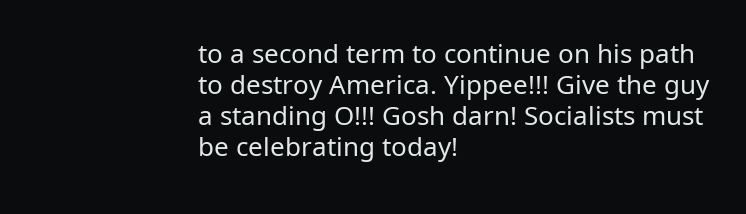to a second term to continue on his path to destroy America. Yippee!!! Give the guy a standing O!!! Gosh darn! Socialists must be celebrating today!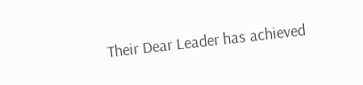Their Dear Leader has achieved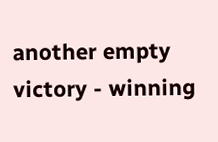another empty victory - winning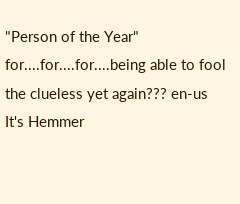"Person of the Year" for....for....for....being able to fool the clueless yet again??? en-us It's Hemmer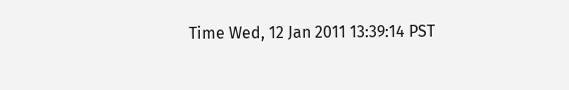Time Wed, 12 Jan 2011 13:39:14 PST